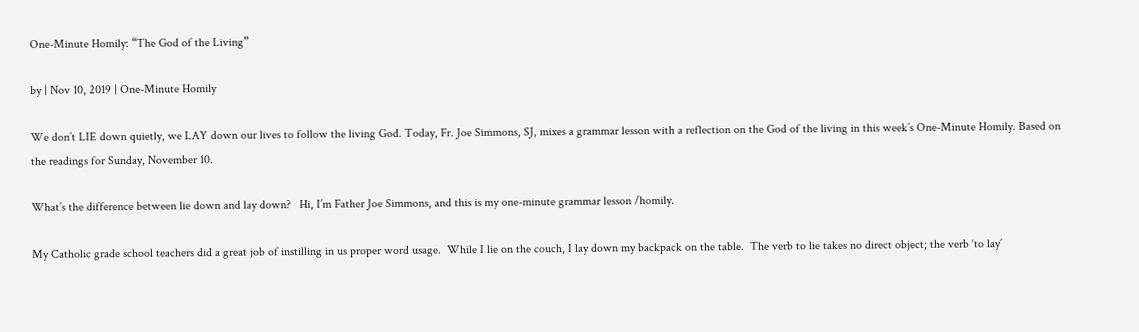One-Minute Homily: “The God of the Living”

by | Nov 10, 2019 | One-Minute Homily

We don’t LIE down quietly, we LAY down our lives to follow the living God. Today, Fr. Joe Simmons, SJ, mixes a grammar lesson with a reflection on the God of the living in this week’s One-Minute Homily. Based on the readings for Sunday, November 10.

What’s the difference between lie down and lay down?   Hi, I’m Father Joe Simmons, and this is my one-minute grammar lesson /homily.

My Catholic grade school teachers did a great job of instilling in us proper word usage.  While I lie on the couch, I lay down my backpack on the table.  The verb to lie takes no direct object; the verb ‘to lay’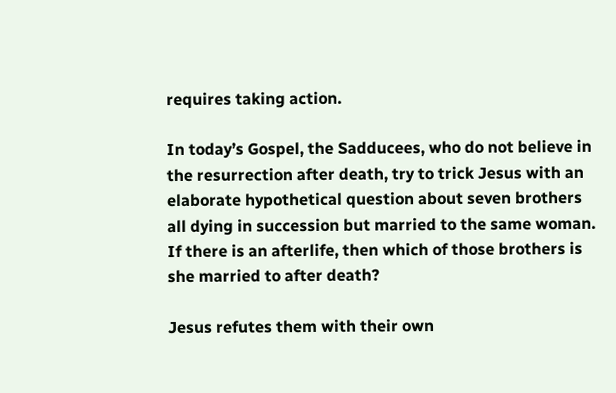requires taking action.

In today’s Gospel, the Sadducees, who do not believe in the resurrection after death, try to trick Jesus with an elaborate hypothetical question about seven brothers all dying in succession but married to the same woman.  If there is an afterlife, then which of those brothers is she married to after death?

Jesus refutes them with their own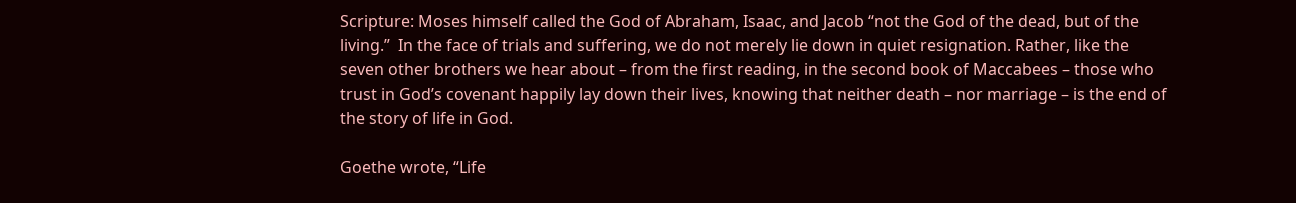Scripture: Moses himself called the God of Abraham, Isaac, and Jacob “not the God of the dead, but of the living.”  In the face of trials and suffering, we do not merely lie down in quiet resignation. Rather, like the seven other brothers we hear about – from the first reading, in the second book of Maccabees – those who trust in God’s covenant happily lay down their lives, knowing that neither death – nor marriage – is the end of the story of life in God.

Goethe wrote, “Life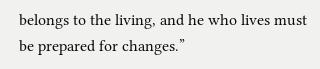belongs to the living, and he who lives must be prepared for changes.”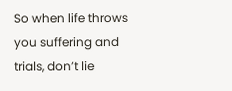So when life throws you suffering and trials, don’t lie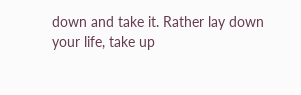down and take it. Rather lay down your life, take up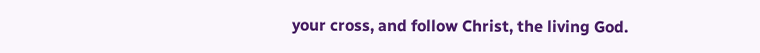your cross, and follow Christ, the living God.